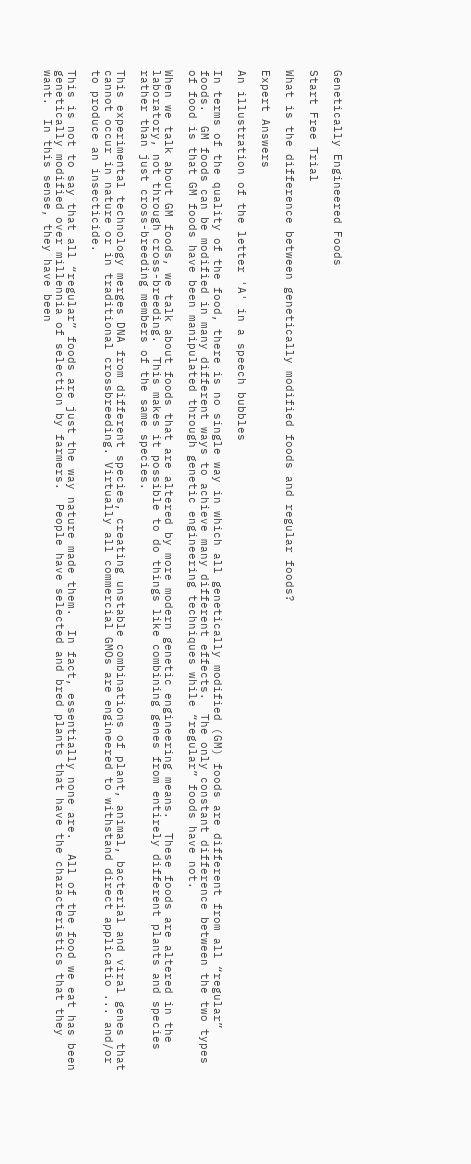Genetically Engineered Foods

Start Free Trial

What is the difference between genetically modified foods and regular foods?

Expert Answers

An illustration of the letter 'A' in a speech bubbles

In terms of the quality of the food, there is no single way in which all genetically modified (GM) foods are different from all “regular” foods.  GM foods can be modified in many different ways to achieve many different effects.  The only constant difference between the two types of food is that GM foods have been manipulated through genetic engineering techniques while “regular” foods have not.

When we talk about GM foods, we talk about foods that are altered by more modern genetic engineering means.  These foods are altered in the laboratory, not through cross-breeding.  This makes it possible to do things like combining genes from entirely different plants and species rather than just cross-breeding members of the same species.

This experimental technology merges DNA from different species, creating unstable combinations of plant, animal, bacterial and viral genes that cannot occur in nature or in traditional crossbreeding. Virtually all commercial GMOs are engineered to withstand direct applicatio ... and/or to produce an insecticide.

This is not to say that all “regular” foods are just the way nature made them.  In fact, essentially none are.  All of the food we eat has been genetically modified over millennia of selection by farmers.  People have selected and bred plants that have the characteristics that they want.  In this sense, they have been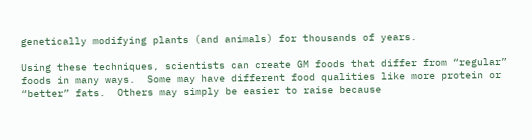genetically modifying plants (and animals) for thousands of years.

Using these techniques, scientists can create GM foods that differ from “regular” foods in many ways.  Some may have different food qualities like more protein or “better” fats.  Others may simply be easier to raise because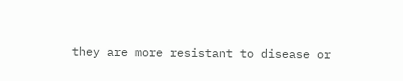they are more resistant to disease or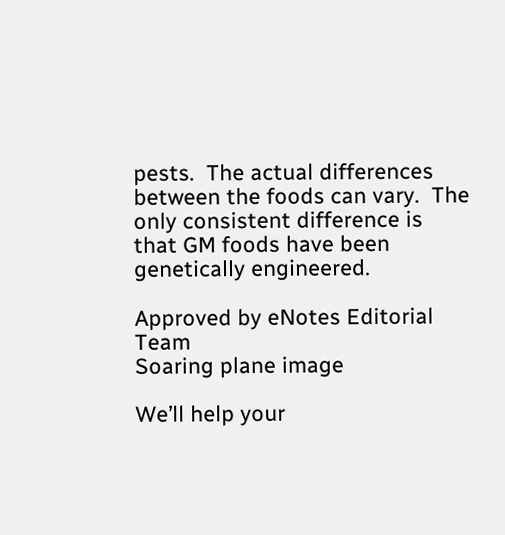pests.  The actual differences between the foods can vary.  The only consistent difference is that GM foods have been genetically engineered.

Approved by eNotes Editorial Team
Soaring plane image

We’ll help your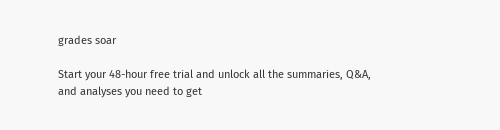grades soar

Start your 48-hour free trial and unlock all the summaries, Q&A, and analyses you need to get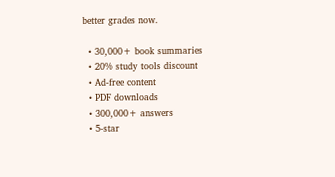better grades now.

  • 30,000+ book summaries
  • 20% study tools discount
  • Ad-free content
  • PDF downloads
  • 300,000+ answers
  • 5-star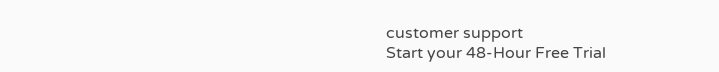customer support
Start your 48-Hour Free Trial